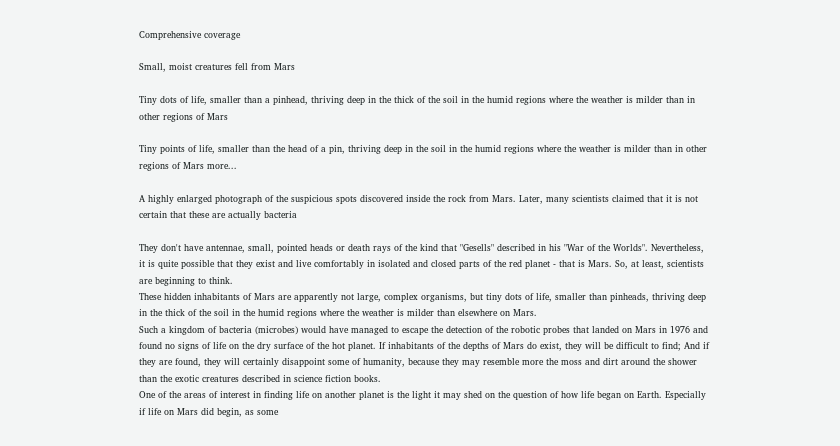Comprehensive coverage

Small, moist creatures fell from Mars

Tiny dots of life, smaller than a pinhead, thriving deep in the thick of the soil in the humid regions where the weather is milder than in other regions of Mars

Tiny points of life, smaller than the head of a pin, thriving deep in the soil in the humid regions where the weather is milder than in other regions of Mars more...

A highly enlarged photograph of the suspicious spots discovered inside the rock from Mars. Later, many scientists claimed that it is not certain that these are actually bacteria

They don't have antennae, small, pointed heads or death rays of the kind that "Gesells" described in his "War of the Worlds". Nevertheless, it is quite possible that they exist and live comfortably in isolated and closed parts of the red planet - that is Mars. So, at least, scientists are beginning to think.
These hidden inhabitants of Mars are apparently not large, complex organisms, but tiny dots of life, smaller than pinheads, thriving deep in the thick of the soil in the humid regions where the weather is milder than elsewhere on Mars.
Such a kingdom of bacteria (microbes) would have managed to escape the detection of the robotic probes that landed on Mars in 1976 and found no signs of life on the dry surface of the hot planet. If inhabitants of the depths of Mars do exist, they will be difficult to find; And if they are found, they will certainly disappoint some of humanity, because they may resemble more the moss and dirt around the shower than the exotic creatures described in science fiction books.
One of the areas of interest in finding life on another planet is the light it may shed on the question of how life began on Earth. Especially if life on Mars did begin, as some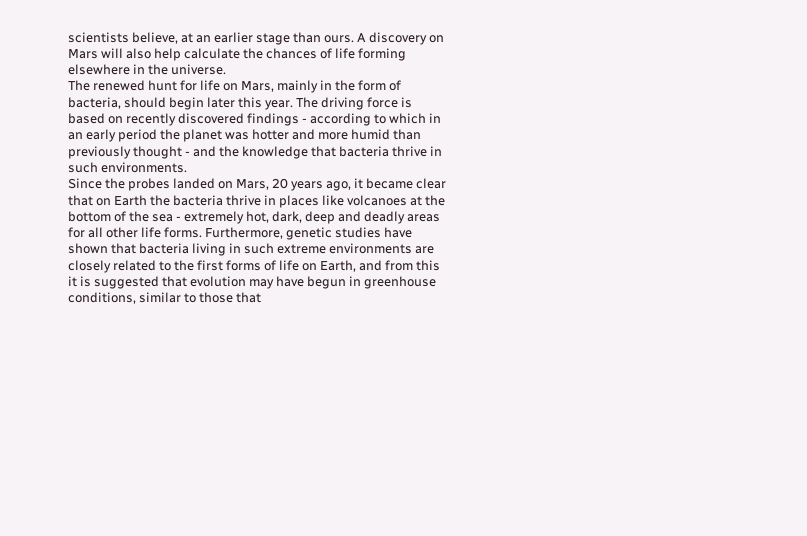scientists believe, at an earlier stage than ours. A discovery on Mars will also help calculate the chances of life forming elsewhere in the universe.
The renewed hunt for life on Mars, mainly in the form of bacteria, should begin later this year. The driving force is based on recently discovered findings - according to which in an early period the planet was hotter and more humid than previously thought - and the knowledge that bacteria thrive in such environments.
Since the probes landed on Mars, 20 years ago, it became clear that on Earth the bacteria thrive in places like volcanoes at the bottom of the sea - extremely hot, dark, deep and deadly areas for all other life forms. Furthermore, genetic studies have shown that bacteria living in such extreme environments are closely related to the first forms of life on Earth, and from this it is suggested that evolution may have begun in greenhouse conditions, similar to those that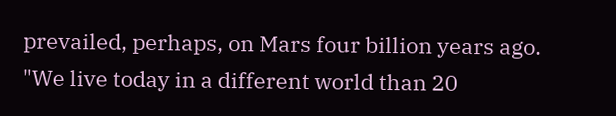prevailed, perhaps, on Mars four billion years ago.
"We live today in a different world than 20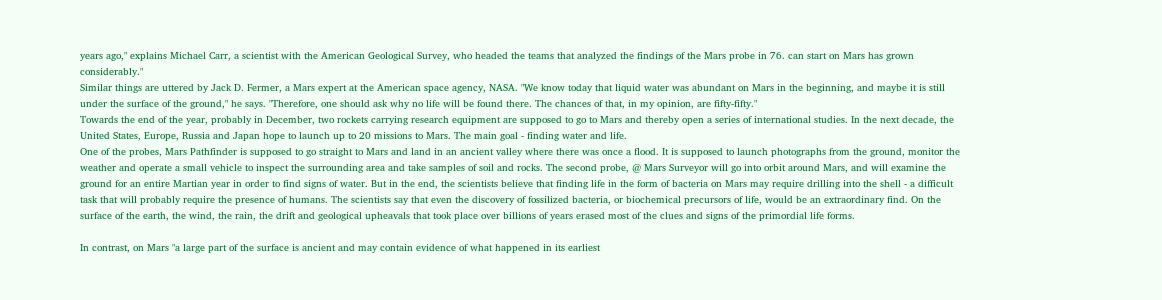years ago," explains Michael Carr, a scientist with the American Geological Survey, who headed the teams that analyzed the findings of the Mars probe in 76. can start on Mars has grown considerably."
Similar things are uttered by Jack D. Fermer, a Mars expert at the American space agency, NASA. "We know today that liquid water was abundant on Mars in the beginning, and maybe it is still under the surface of the ground," he says. "Therefore, one should ask why no life will be found there. The chances of that, in my opinion, are fifty-fifty."
Towards the end of the year, probably in December, two rockets carrying research equipment are supposed to go to Mars and thereby open a series of international studies. In the next decade, the United States, Europe, Russia and Japan hope to launch up to 20 missions to Mars. The main goal - finding water and life.
One of the probes, Mars Pathfinder is supposed to go straight to Mars and land in an ancient valley where there was once a flood. It is supposed to launch photographs from the ground, monitor the weather and operate a small vehicle to inspect the surrounding area and take samples of soil and rocks. The second probe, @ Mars Surveyor will go into orbit around Mars, and will examine the ground for an entire Martian year in order to find signs of water. But in the end, the scientists believe that finding life in the form of bacteria on Mars may require drilling into the shell - a difficult task that will probably require the presence of humans. The scientists say that even the discovery of fossilized bacteria, or biochemical precursors of life, would be an extraordinary find. On the surface of the earth, the wind, the rain, the drift and geological upheavals that took place over billions of years erased most of the clues and signs of the primordial life forms.

In contrast, on Mars "a large part of the surface is ancient and may contain evidence of what happened in its earliest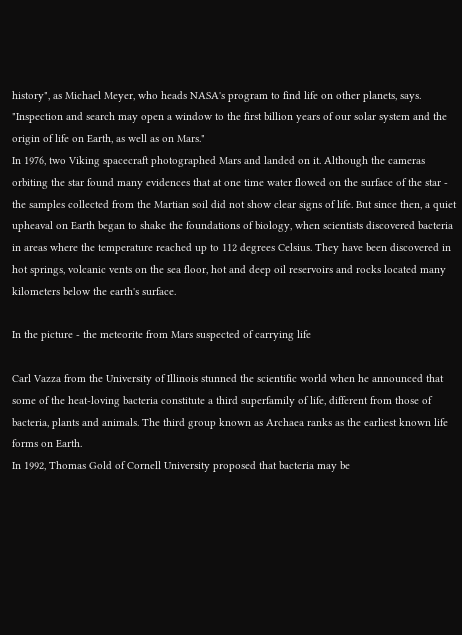history", as Michael Meyer, who heads NASA's program to find life on other planets, says. "Inspection and search may open a window to the first billion years of our solar system and the origin of life on Earth, as well as on Mars."
In 1976, two Viking spacecraft photographed Mars and landed on it. Although the cameras orbiting the star found many evidences that at one time water flowed on the surface of the star - the samples collected from the Martian soil did not show clear signs of life. But since then, a quiet upheaval on Earth began to shake the foundations of biology, when scientists discovered bacteria in areas where the temperature reached up to 112 degrees Celsius. They have been discovered in hot springs, volcanic vents on the sea floor, hot and deep oil reservoirs and rocks located many kilometers below the earth's surface.

In the picture - the meteorite from Mars suspected of carrying life

Carl Vazza from the University of Illinois stunned the scientific world when he announced that some of the heat-loving bacteria constitute a third superfamily of life, different from those of bacteria, plants and animals. The third group known as Archaea ranks as the earliest known life forms on Earth.
In 1992, Thomas Gold of Cornell University proposed that bacteria may be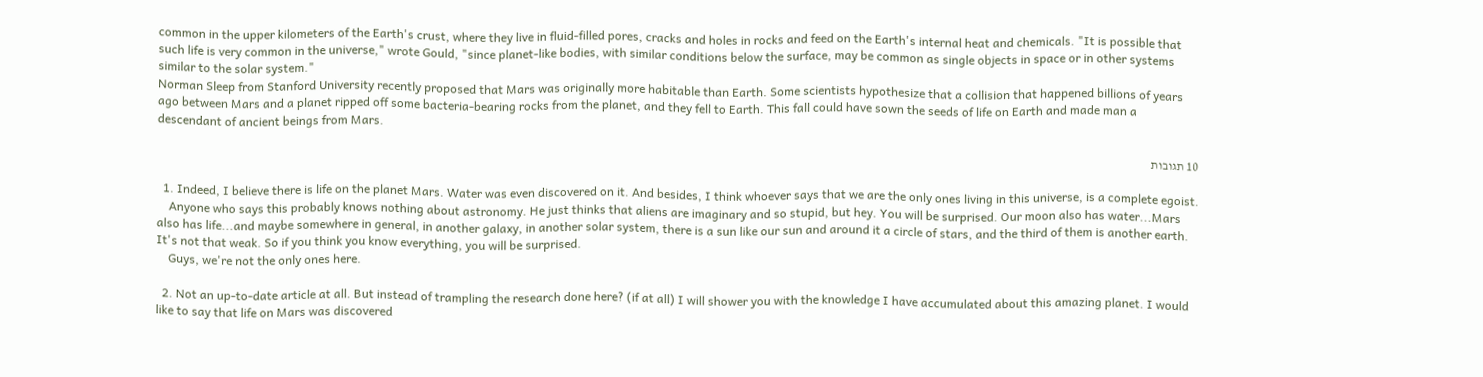common in the upper kilometers of the Earth's crust, where they live in fluid-filled pores, cracks and holes in rocks and feed on the Earth's internal heat and chemicals. "It is possible that such life is very common in the universe," wrote Gould, "since planet-like bodies, with similar conditions below the surface, may be common as single objects in space or in other systems similar to the solar system."
Norman Sleep from Stanford University recently proposed that Mars was originally more habitable than Earth. Some scientists hypothesize that a collision that happened billions of years ago between Mars and a planet ripped off some bacteria-bearing rocks from the planet, and they fell to Earth. This fall could have sown the seeds of life on Earth and made man a descendant of ancient beings from Mars.

10 תגובות

  1. Indeed, I believe there is life on the planet Mars. Water was even discovered on it. And besides, I think whoever says that we are the only ones living in this universe, is a complete egoist.
    Anyone who says this probably knows nothing about astronomy. He just thinks that aliens are imaginary and so stupid, but hey. You will be surprised. Our moon also has water...Mars also has life...and maybe somewhere in general, in another galaxy, in another solar system, there is a sun like our sun and around it a circle of stars, and the third of them is another earth. It's not that weak. So if you think you know everything, you will be surprised.
    Guys, we're not the only ones here.

  2. Not an up-to-date article at all. But instead of trampling the research done here? (if at all) I will shower you with the knowledge I have accumulated about this amazing planet. I would like to say that life on Mars was discovered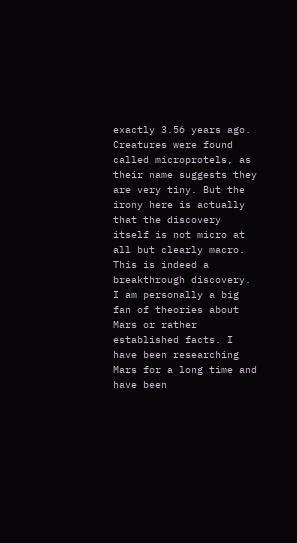exactly 3.56 years ago. Creatures were found called microprotels, as their name suggests they are very tiny. But the irony here is actually that the discovery itself is not micro at all but clearly macro. This is indeed a breakthrough discovery. I am personally a big fan of theories about Mars or rather established facts. I have been researching Mars for a long time and have been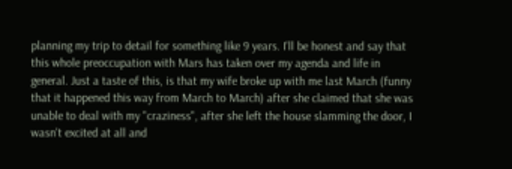planning my trip to detail for something like 9 years. I'll be honest and say that this whole preoccupation with Mars has taken over my agenda and life in general. Just a taste of this, is that my wife broke up with me last March (funny that it happened this way from March to March) after she claimed that she was unable to deal with my "craziness", after she left the house slamming the door, I wasn't excited at all and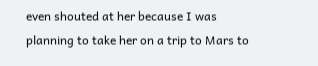even shouted at her because I was planning to take her on a trip to Mars to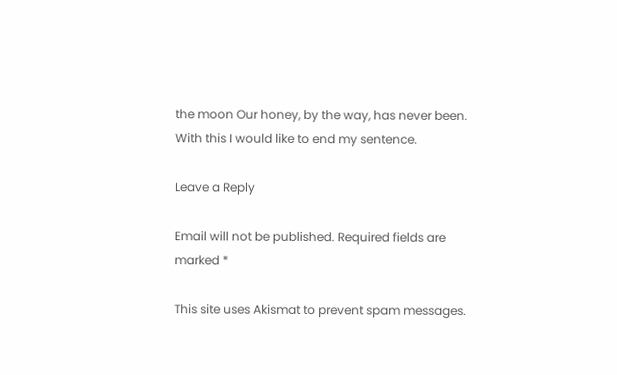the moon Our honey, by the way, has never been. With this I would like to end my sentence.

Leave a Reply

Email will not be published. Required fields are marked *

This site uses Akismat to prevent spam messages.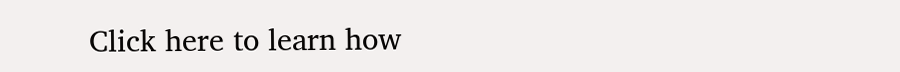Click here to learn how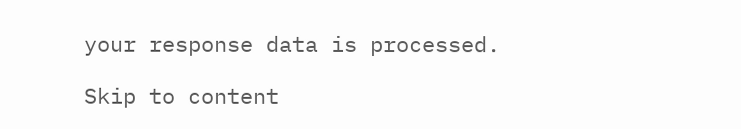your response data is processed.

Skip to content